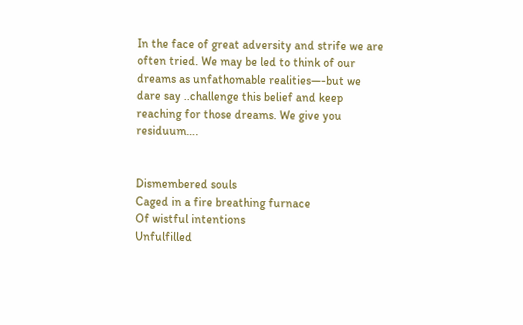In the face of great adversity and strife we are often tried. We may be led to think of our dreams as unfathomable realities—-but we dare say ..challenge this belief and keep reaching for those dreams. We give you residuum….


Dismembered souls
Caged in a fire breathing furnace
Of wistful intentions
Unfulfilled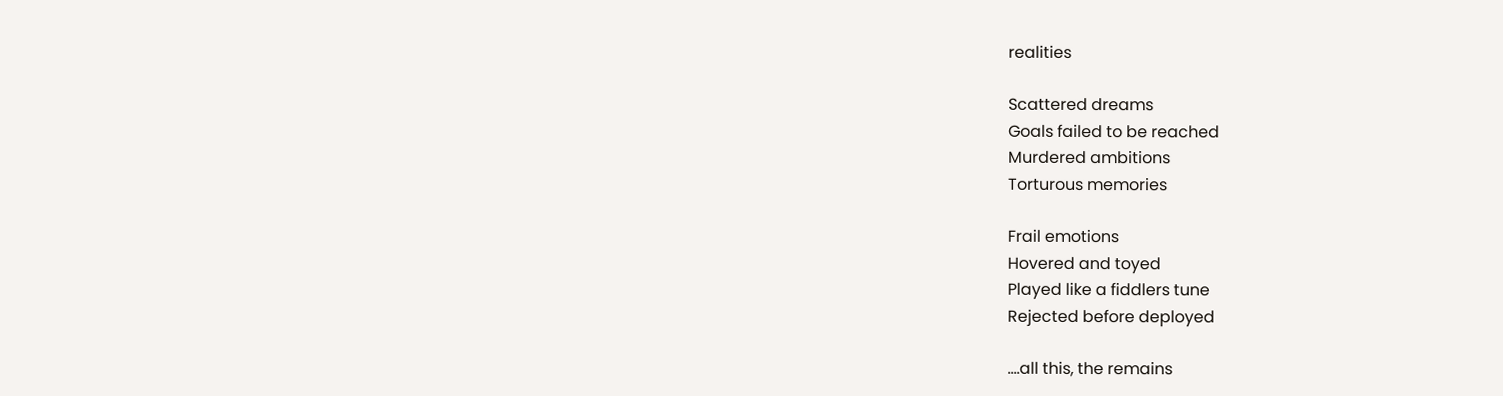realities

Scattered dreams
Goals failed to be reached
Murdered ambitions
Torturous memories

Frail emotions
Hovered and toyed
Played like a fiddlers tune
Rejected before deployed

….all this, the remains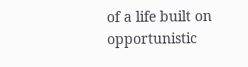of a life built on opportunistic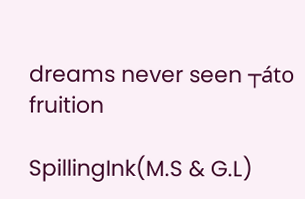dreams never seen ┬áto fruition

SpillingInk(M.S & G.L)